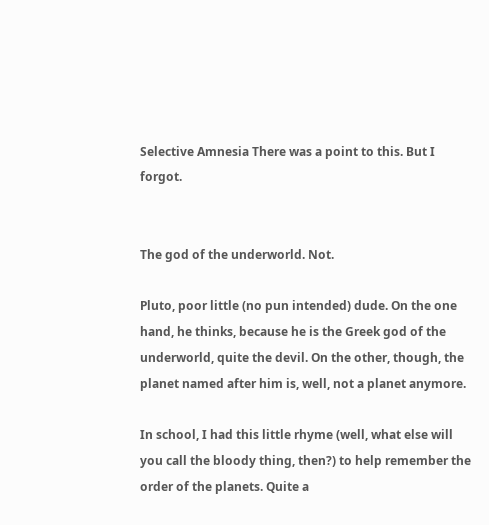Selective Amnesia There was a point to this. But I forgot.


The god of the underworld. Not.

Pluto, poor little (no pun intended) dude. On the one hand, he thinks, because he is the Greek god of the underworld, quite the devil. On the other, though, the planet named after him is, well, not a planet anymore.

In school, I had this little rhyme (well, what else will you call the bloody thing, then?) to help remember the order of the planets. Quite a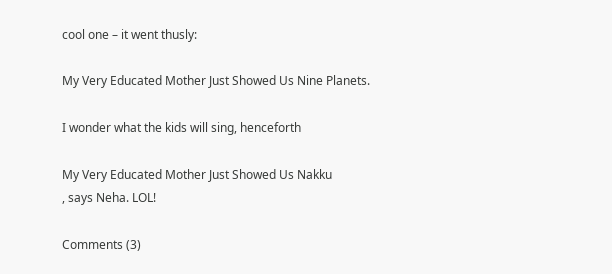cool one – it went thusly:

My Very Educated Mother Just Showed Us Nine Planets.

I wonder what the kids will sing, henceforth

My Very Educated Mother Just Showed Us Nakku
, says Neha. LOL!

Comments (3)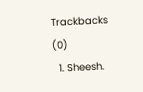Trackbacks (0)
  1. Sheesh.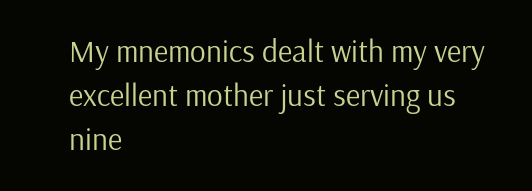My mnemonics dealt with my very excellent mother just serving us nine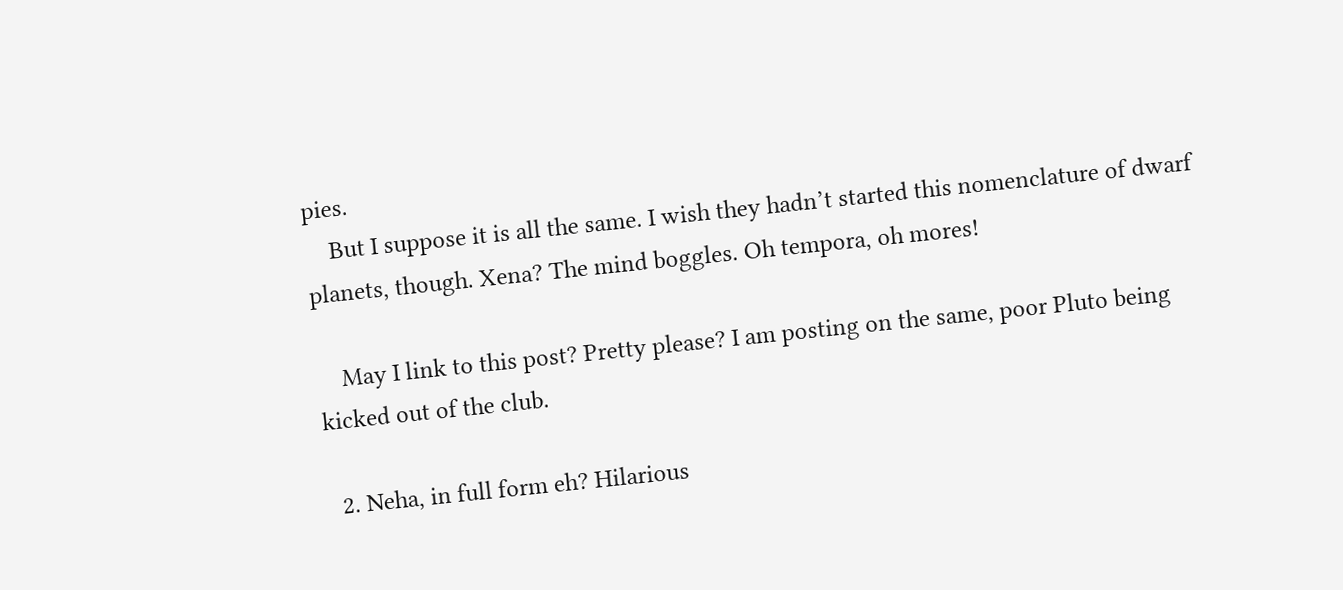pies.
    But I suppose it is all the same. I wish they hadn’t started this nomenclature of dwarf planets, though. Xena? The mind boggles. Oh tempora, oh mores!

    May I link to this post? Pretty please? I am posting on the same, poor Pluto being kicked out of the club.

  2. Neha, in full form eh? Hilarious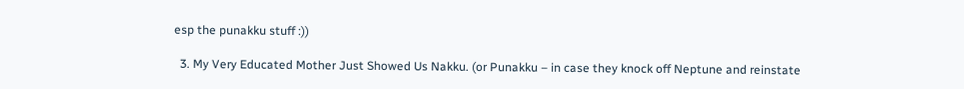esp the punakku stuff :))

  3. My Very Educated Mother Just Showed Us Nakku. (or Punakku – in case they knock off Neptune and reinstate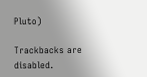Pluto)

Trackbacks are disabled.